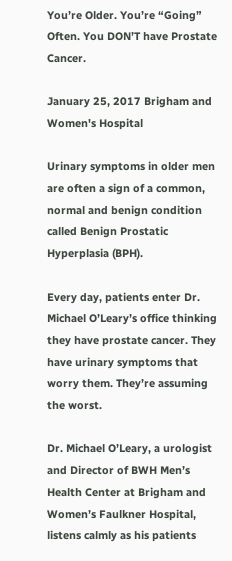You’re Older. You’re “Going” Often. You DON’T have Prostate Cancer.

January 25, 2017 Brigham and Women's Hospital

Urinary symptoms in older men are often a sign of a common, normal and benign condition called Benign Prostatic Hyperplasia (BPH).

Every day, patients enter Dr. Michael O’Leary’s office thinking they have prostate cancer. They have urinary symptoms that worry them. They’re assuming the worst.

Dr. Michael O’Leary, a urologist and Director of BWH Men’s Health Center at Brigham and Women’s Faulkner Hospital, listens calmly as his patients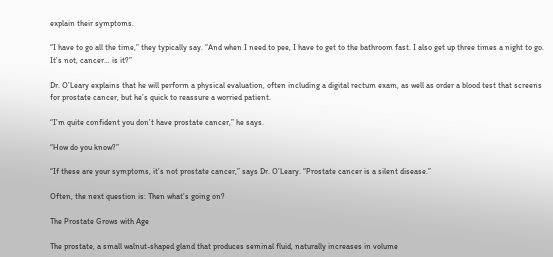explain their symptoms.

“I have to go all the time,” they typically say. “And when I need to pee, I have to get to the bathroom fast. I also get up three times a night to go. It’s not, cancer… is it?”

Dr. O’Leary explains that he will perform a physical evaluation, often including a digital rectum exam, as well as order a blood test that screens for prostate cancer, but he’s quick to reassure a worried patient.

“I’m quite confident you don’t have prostate cancer,” he says.

“How do you know?”

“If these are your symptoms, it’s not prostate cancer,” says Dr. O’Leary. “Prostate cancer is a silent disease.”

Often, the next question is: Then what’s going on?

The Prostate Grows with Age

The prostate, a small walnut-shaped gland that produces seminal fluid, naturally increases in volume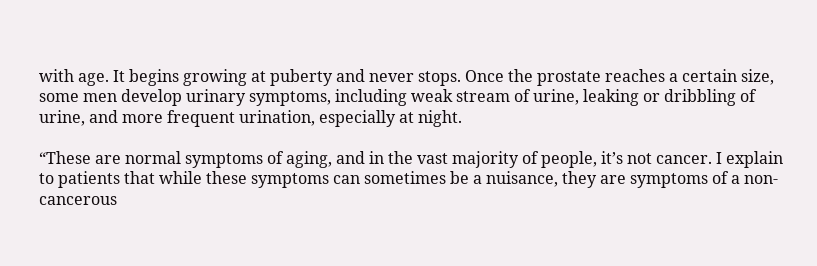with age. It begins growing at puberty and never stops. Once the prostate reaches a certain size, some men develop urinary symptoms, including weak stream of urine, leaking or dribbling of urine, and more frequent urination, especially at night.

“These are normal symptoms of aging, and in the vast majority of people, it’s not cancer. I explain to patients that while these symptoms can sometimes be a nuisance, they are symptoms of a non-cancerous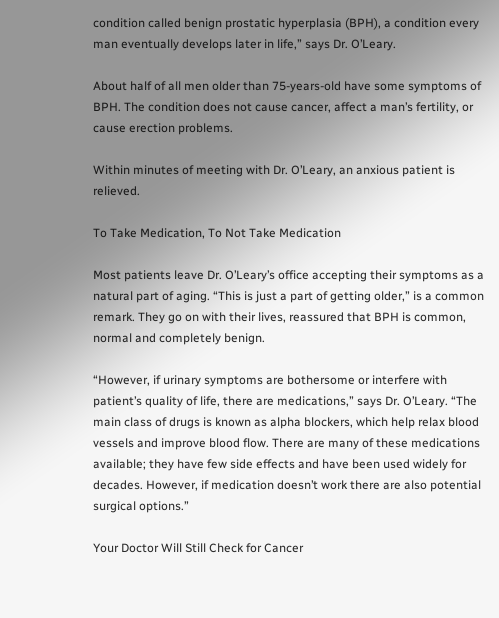condition called benign prostatic hyperplasia (BPH), a condition every man eventually develops later in life,” says Dr. O’Leary.

About half of all men older than 75-years-old have some symptoms of BPH. The condition does not cause cancer, affect a man’s fertility, or cause erection problems.

Within minutes of meeting with Dr. O’Leary, an anxious patient is relieved.

To Take Medication, To Not Take Medication

Most patients leave Dr. O’Leary’s office accepting their symptoms as a natural part of aging. “This is just a part of getting older,” is a common remark. They go on with their lives, reassured that BPH is common, normal and completely benign.

“However, if urinary symptoms are bothersome or interfere with patient’s quality of life, there are medications,” says Dr. O’Leary. “The main class of drugs is known as alpha blockers, which help relax blood vessels and improve blood flow. There are many of these medications available; they have few side effects and have been used widely for decades. However, if medication doesn’t work there are also potential surgical options.”

Your Doctor Will Still Check for Cancer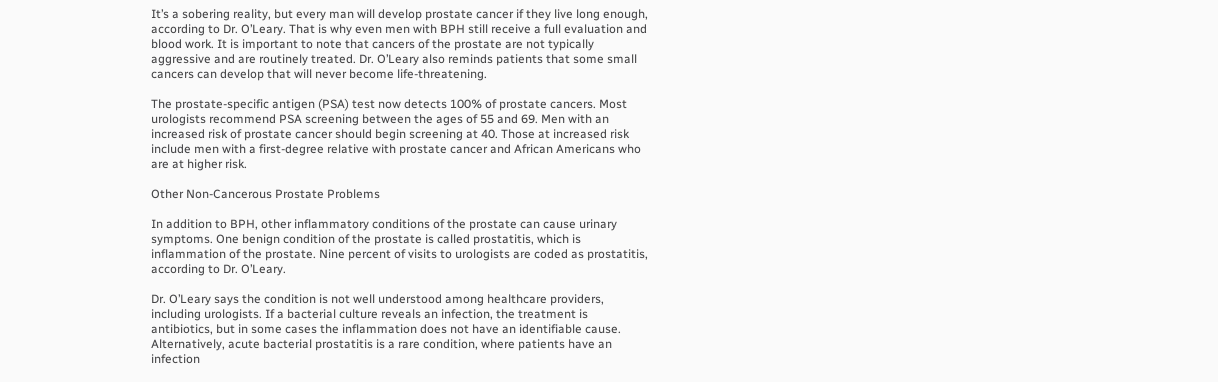It’s a sobering reality, but every man will develop prostate cancer if they live long enough, according to Dr. O’Leary. That is why even men with BPH still receive a full evaluation and blood work. It is important to note that cancers of the prostate are not typically aggressive and are routinely treated. Dr. O’Leary also reminds patients that some small cancers can develop that will never become life-threatening.

The prostate-specific antigen (PSA) test now detects 100% of prostate cancers. Most urologists recommend PSA screening between the ages of 55 and 69. Men with an increased risk of prostate cancer should begin screening at 40. Those at increased risk include men with a first-degree relative with prostate cancer and African Americans who are at higher risk.

Other Non-Cancerous Prostate Problems

In addition to BPH, other inflammatory conditions of the prostate can cause urinary symptoms. One benign condition of the prostate is called prostatitis, which is inflammation of the prostate. Nine percent of visits to urologists are coded as prostatitis, according to Dr. O’Leary.

Dr. O’Leary says the condition is not well understood among healthcare providers, including urologists. If a bacterial culture reveals an infection, the treatment is antibiotics, but in some cases the inflammation does not have an identifiable cause. Alternatively, acute bacterial prostatitis is a rare condition, where patients have an infection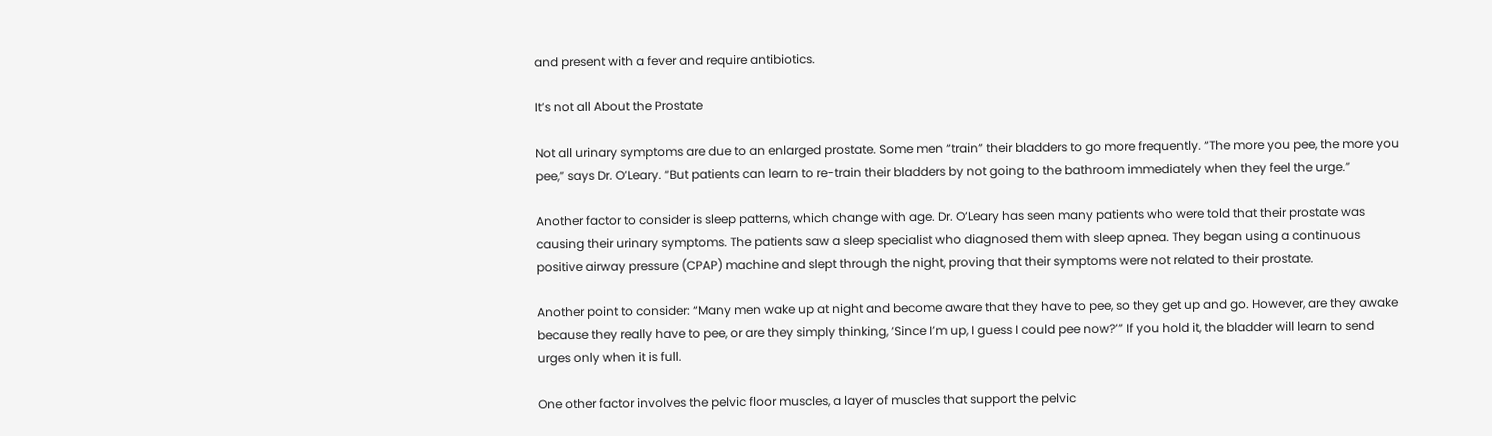and present with a fever and require antibiotics.

It’s not all About the Prostate

Not all urinary symptoms are due to an enlarged prostate. Some men “train” their bladders to go more frequently. “The more you pee, the more you pee,” says Dr. O’Leary. “But patients can learn to re-train their bladders by not going to the bathroom immediately when they feel the urge.”

Another factor to consider is sleep patterns, which change with age. Dr. O’Leary has seen many patients who were told that their prostate was causing their urinary symptoms. The patients saw a sleep specialist who diagnosed them with sleep apnea. They began using a continuous positive airway pressure (CPAP) machine and slept through the night, proving that their symptoms were not related to their prostate.

Another point to consider: “Many men wake up at night and become aware that they have to pee, so they get up and go. However, are they awake because they really have to pee, or are they simply thinking, ‘Since I’m up, I guess I could pee now?’” If you hold it, the bladder will learn to send urges only when it is full.

One other factor involves the pelvic floor muscles, a layer of muscles that support the pelvic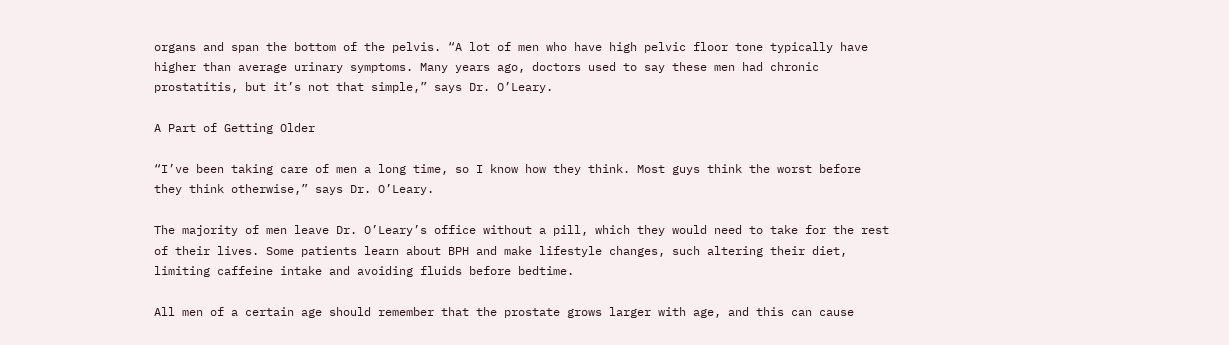organs and span the bottom of the pelvis. “A lot of men who have high pelvic floor tone typically have higher than average urinary symptoms. Many years ago, doctors used to say these men had chronic prostatitis, but it’s not that simple,” says Dr. O’Leary.

A Part of Getting Older

“I’ve been taking care of men a long time, so I know how they think. Most guys think the worst before they think otherwise,” says Dr. O’Leary.

The majority of men leave Dr. O’Leary’s office without a pill, which they would need to take for the rest of their lives. Some patients learn about BPH and make lifestyle changes, such altering their diet, limiting caffeine intake and avoiding fluids before bedtime.

All men of a certain age should remember that the prostate grows larger with age, and this can cause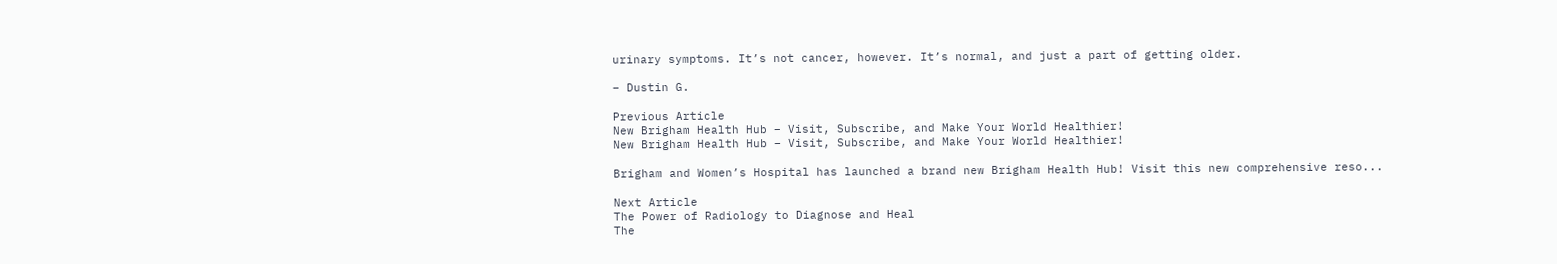urinary symptoms. It’s not cancer, however. It’s normal, and just a part of getting older.

– Dustin G.

Previous Article
New Brigham Health Hub – Visit, Subscribe, and Make Your World Healthier!
New Brigham Health Hub – Visit, Subscribe, and Make Your World Healthier!

Brigham and Women’s Hospital has launched a brand new Brigham Health Hub! Visit this new comprehensive reso...

Next Article
The Power of Radiology to Diagnose and Heal
The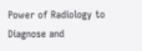Power of Radiology to Diagnose and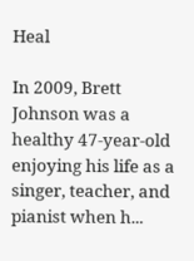Heal

In 2009, Brett Johnson was a healthy 47-year-old enjoying his life as a singer, teacher, and pianist when h...